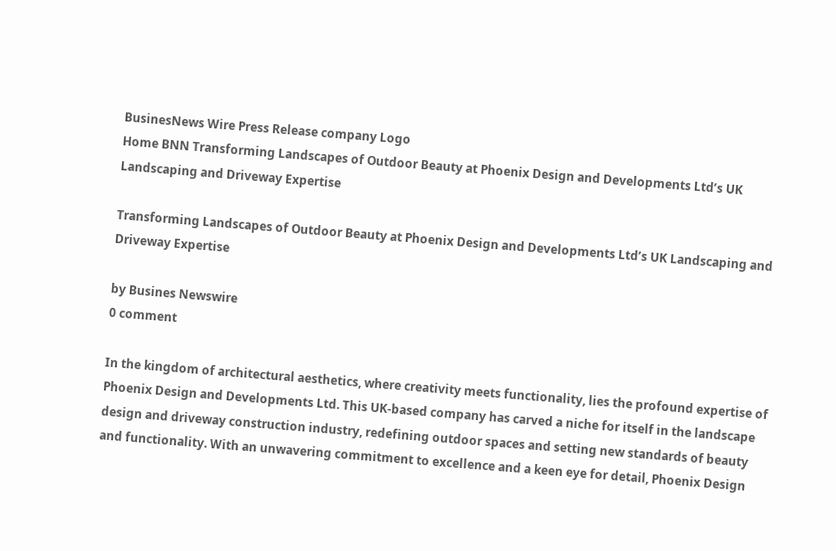BusinesNews Wire Press Release company Logo
Home BNN Transforming Landscapes of Outdoor Beauty at Phoenix Design and Developments Ltd’s UK Landscaping and Driveway Expertise

Transforming Landscapes of Outdoor Beauty at Phoenix Design and Developments Ltd’s UK Landscaping and Driveway Expertise

by Busines Newswire
0 comment

In the kingdom of architectural aesthetics, where creativity meets functionality, lies the profound expertise of Phoenix Design and Developments Ltd. This UK-based company has carved a niche for itself in the landscape design and driveway construction industry, redefining outdoor spaces and setting new standards of beauty and functionality. With an unwavering commitment to excellence and a keen eye for detail, Phoenix Design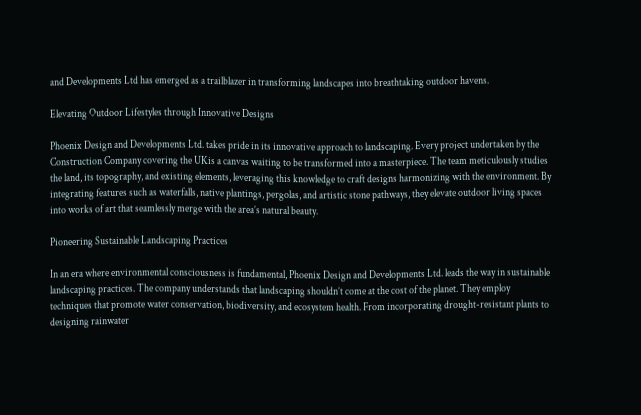and Developments Ltd has emerged as a trailblazer in transforming landscapes into breathtaking outdoor havens.

Elevating Outdoor Lifestyles through Innovative Designs

Phoenix Design and Developments Ltd. takes pride in its innovative approach to landscaping. Every project undertaken by the Construction Company covering the UKis a canvas waiting to be transformed into a masterpiece. The team meticulously studies the land, its topography, and existing elements, leveraging this knowledge to craft designs harmonizing with the environment. By integrating features such as waterfalls, native plantings, pergolas, and artistic stone pathways, they elevate outdoor living spaces into works of art that seamlessly merge with the area’s natural beauty.

Pioneering Sustainable Landscaping Practices

In an era where environmental consciousness is fundamental, Phoenix Design and Developments Ltd. leads the way in sustainable landscaping practices. The company understands that landscaping shouldn’t come at the cost of the planet. They employ techniques that promote water conservation, biodiversity, and ecosystem health. From incorporating drought-resistant plants to designing rainwater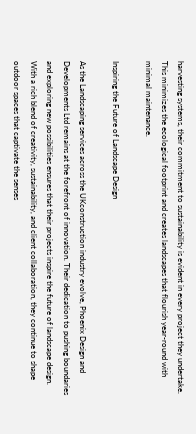harvesting systems, their commitment to sustainability is evident in every project they undertake. This minimizes the ecological footprint and creates landscapes that flourish year-round with minimal maintenance.

Inspiring the Future of Landscape Design

As the Landscaping services across the UKconstruction industry evolve, Phoenix Design and Developments Ltd remains at the forefront of innovation. Their dedication to pushing boundaries and exploring new possibilities ensures that their projects inspire the future of landscape design. With a rich blend of creativity, sustainability, and client collaboration, they continue to shape outdoor spaces that captivate the senses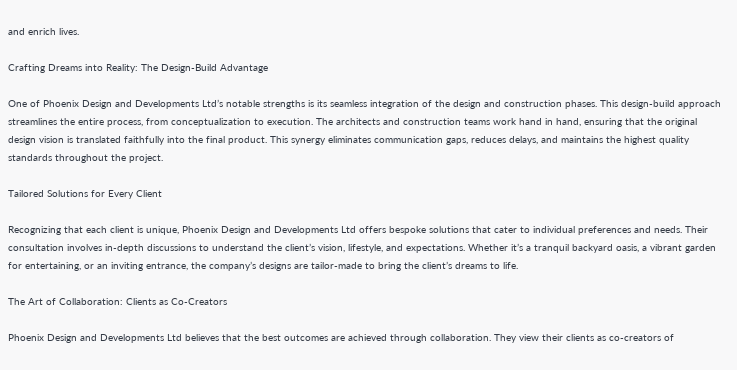and enrich lives.

Crafting Dreams into Reality: The Design-Build Advantage

One of Phoenix Design and Developments Ltd’s notable strengths is its seamless integration of the design and construction phases. This design-build approach streamlines the entire process, from conceptualization to execution. The architects and construction teams work hand in hand, ensuring that the original design vision is translated faithfully into the final product. This synergy eliminates communication gaps, reduces delays, and maintains the highest quality standards throughout the project.

Tailored Solutions for Every Client

Recognizing that each client is unique, Phoenix Design and Developments Ltd offers bespoke solutions that cater to individual preferences and needs. Their consultation involves in-depth discussions to understand the client’s vision, lifestyle, and expectations. Whether it’s a tranquil backyard oasis, a vibrant garden for entertaining, or an inviting entrance, the company’s designs are tailor-made to bring the client’s dreams to life.

The Art of Collaboration: Clients as Co-Creators

Phoenix Design and Developments Ltd believes that the best outcomes are achieved through collaboration. They view their clients as co-creators of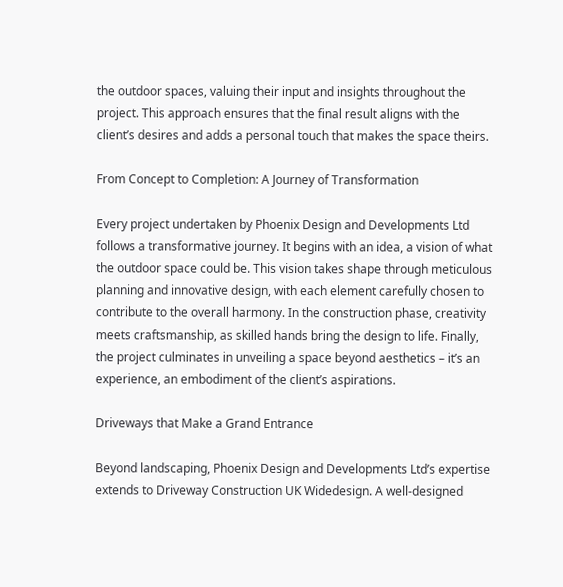the outdoor spaces, valuing their input and insights throughout the project. This approach ensures that the final result aligns with the client’s desires and adds a personal touch that makes the space theirs.

From Concept to Completion: A Journey of Transformation

Every project undertaken by Phoenix Design and Developments Ltd follows a transformative journey. It begins with an idea, a vision of what the outdoor space could be. This vision takes shape through meticulous planning and innovative design, with each element carefully chosen to contribute to the overall harmony. In the construction phase, creativity meets craftsmanship, as skilled hands bring the design to life. Finally, the project culminates in unveiling a space beyond aesthetics – it’s an experience, an embodiment of the client’s aspirations.

Driveways that Make a Grand Entrance

Beyond landscaping, Phoenix Design and Developments Ltd’s expertise extends to Driveway Construction UK Widedesign. A well-designed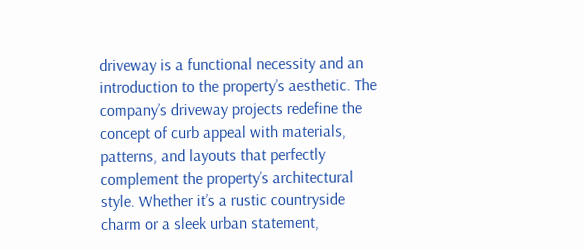driveway is a functional necessity and an introduction to the property’s aesthetic. The company’s driveway projects redefine the concept of curb appeal with materials, patterns, and layouts that perfectly complement the property’s architectural style. Whether it’s a rustic countryside charm or a sleek urban statement,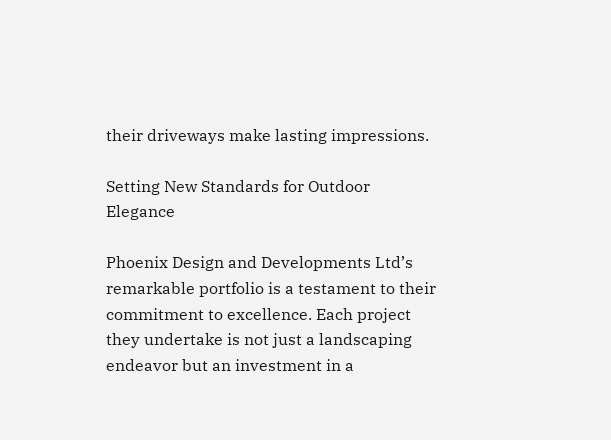their driveways make lasting impressions.

Setting New Standards for Outdoor Elegance

Phoenix Design and Developments Ltd’s remarkable portfolio is a testament to their commitment to excellence. Each project they undertake is not just a landscaping endeavor but an investment in a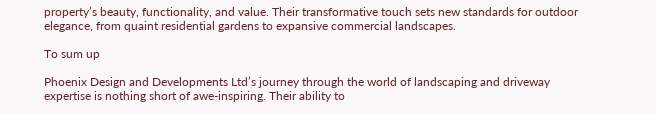property’s beauty, functionality, and value. Their transformative touch sets new standards for outdoor elegance, from quaint residential gardens to expansive commercial landscapes.

To sum up

Phoenix Design and Developments Ltd’s journey through the world of landscaping and driveway expertise is nothing short of awe-inspiring. Their ability to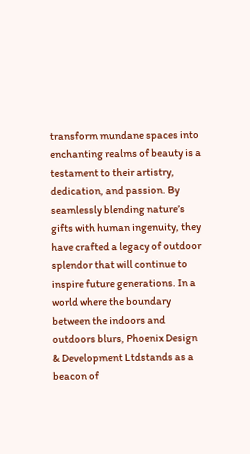transform mundane spaces into enchanting realms of beauty is a testament to their artistry, dedication, and passion. By seamlessly blending nature’s gifts with human ingenuity, they have crafted a legacy of outdoor splendor that will continue to inspire future generations. In a world where the boundary between the indoors and outdoors blurs, Phoenix Design & Development Ltdstands as a beacon of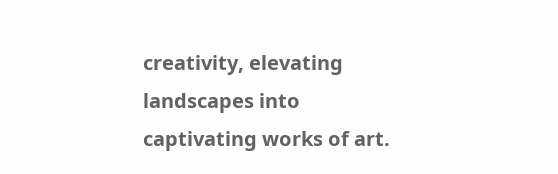creativity, elevating landscapes into captivating works of art.